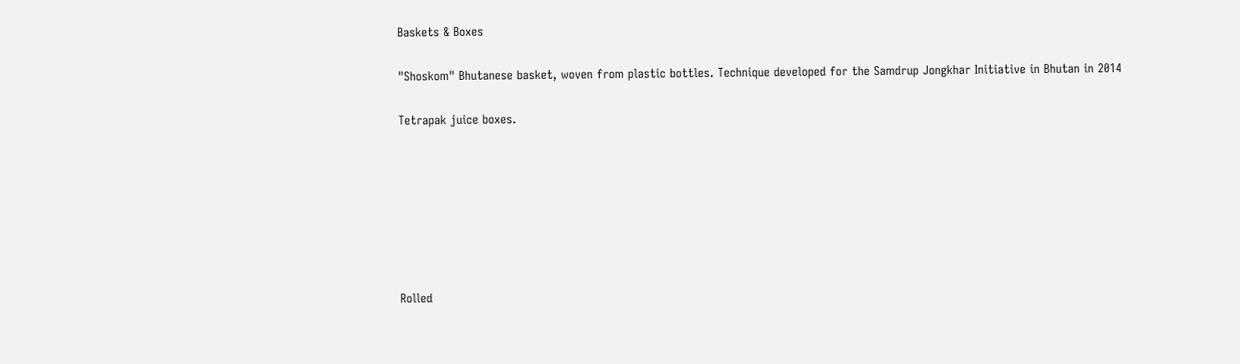Baskets & Boxes

"Shoskom" Bhutanese basket, woven from plastic bottles. Technique developed for the Samdrup Jongkhar Initiative in Bhutan in 2014

Tetrapak juice boxes.







Rolled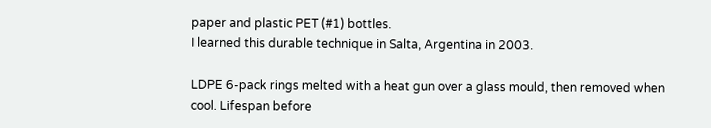paper and plastic PET (#1) bottles.
I learned this durable technique in Salta, Argentina in 2003.

LDPE 6-pack rings melted with a heat gun over a glass mould, then removed when cool. Lifespan before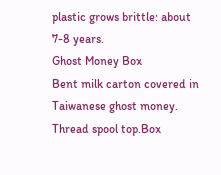plastic grows brittle: about 7-8 years.
Ghost Money Box
Bent milk carton covered in Taiwanese ghost money. Thread spool top.Box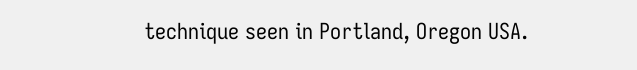technique seen in Portland, Oregon USA.